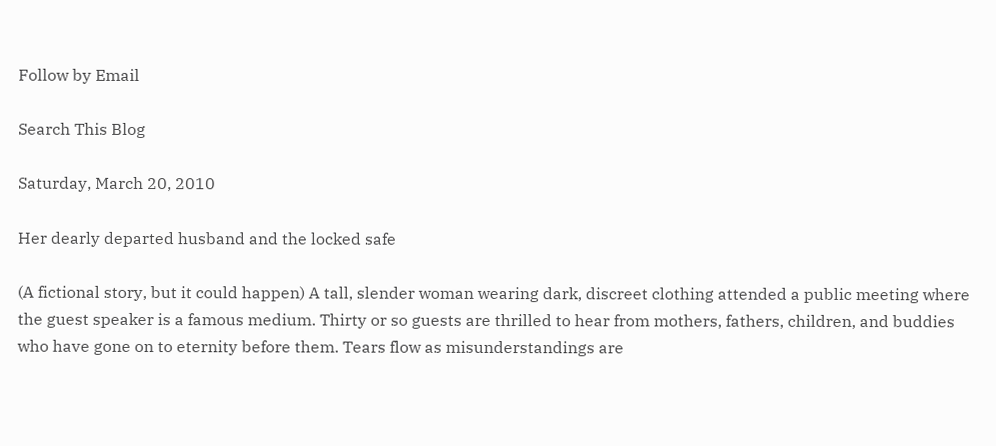Follow by Email

Search This Blog

Saturday, March 20, 2010

Her dearly departed husband and the locked safe

(A fictional story, but it could happen) A tall, slender woman wearing dark, discreet clothing attended a public meeting where the guest speaker is a famous medium. Thirty or so guests are thrilled to hear from mothers, fathers, children, and buddies who have gone on to eternity before them. Tears flow as misunderstandings are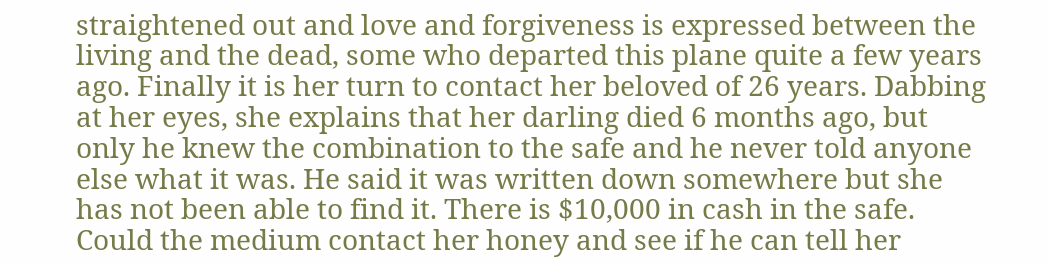straightened out and love and forgiveness is expressed between the living and the dead, some who departed this plane quite a few years ago. Finally it is her turn to contact her beloved of 26 years. Dabbing at her eyes, she explains that her darling died 6 months ago, but only he knew the combination to the safe and he never told anyone else what it was. He said it was written down somewhere but she has not been able to find it. There is $10,000 in cash in the safe. Could the medium contact her honey and see if he can tell her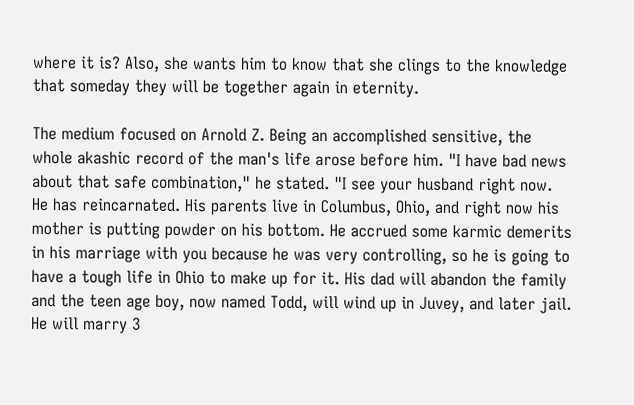where it is? Also, she wants him to know that she clings to the knowledge that someday they will be together again in eternity.

The medium focused on Arnold Z. Being an accomplished sensitive, the whole akashic record of the man's life arose before him. "I have bad news about that safe combination," he stated. "I see your husband right now. He has reincarnated. His parents live in Columbus, Ohio, and right now his mother is putting powder on his bottom. He accrued some karmic demerits in his marriage with you because he was very controlling, so he is going to have a tough life in Ohio to make up for it. His dad will abandon the family and the teen age boy, now named Todd, will wind up in Juvey, and later jail. He will marry 3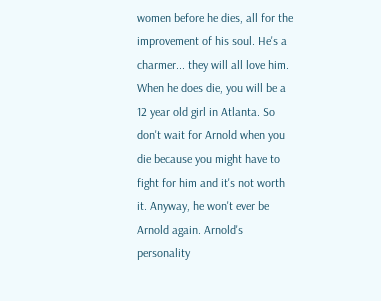women before he dies, all for the improvement of his soul. He's a charmer... they will all love him. When he does die, you will be a 12 year old girl in Atlanta. So don't wait for Arnold when you die because you might have to fight for him and it's not worth it. Anyway, he won't ever be Arnold again. Arnold's personality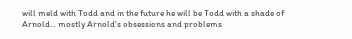will meld with Todd and in the future he will be Todd with a shade of Arnold... mostly Arnold's obsessions and problems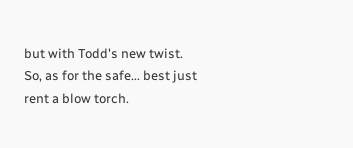but with Todd's new twist. So, as for the safe... best just rent a blow torch.